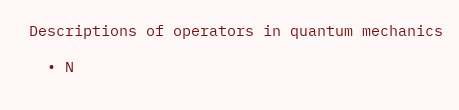Descriptions of operators in quantum mechanics

  • N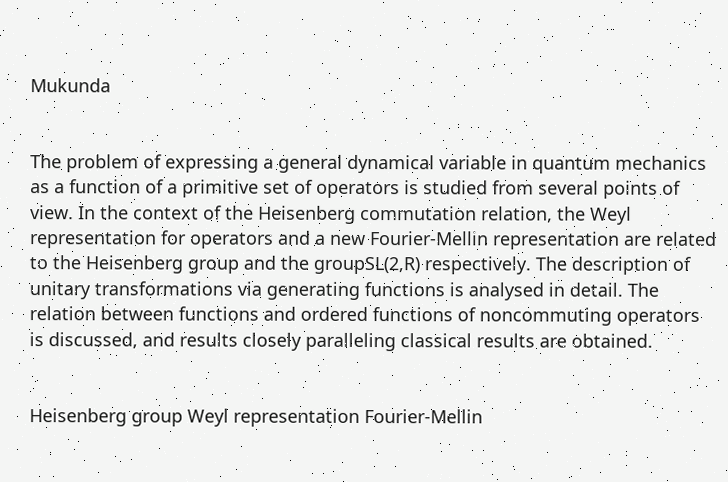Mukunda


The problem of expressing a general dynamical variable in quantum mechanics as a function of a primitive set of operators is studied from several points of view. In the context of the Heisenberg commutation relation, the Weyl representation for operators and a new Fourier-Mellin representation are related to the Heisenberg group and the groupSL(2,R) respectively. The description of unitary transformations via generating functions is analysed in detail. The relation between functions and ordered functions of noncommuting operators is discussed, and results closely paralleling classical results are obtained.


Heisenberg group Weyl representation Fourier-Mellin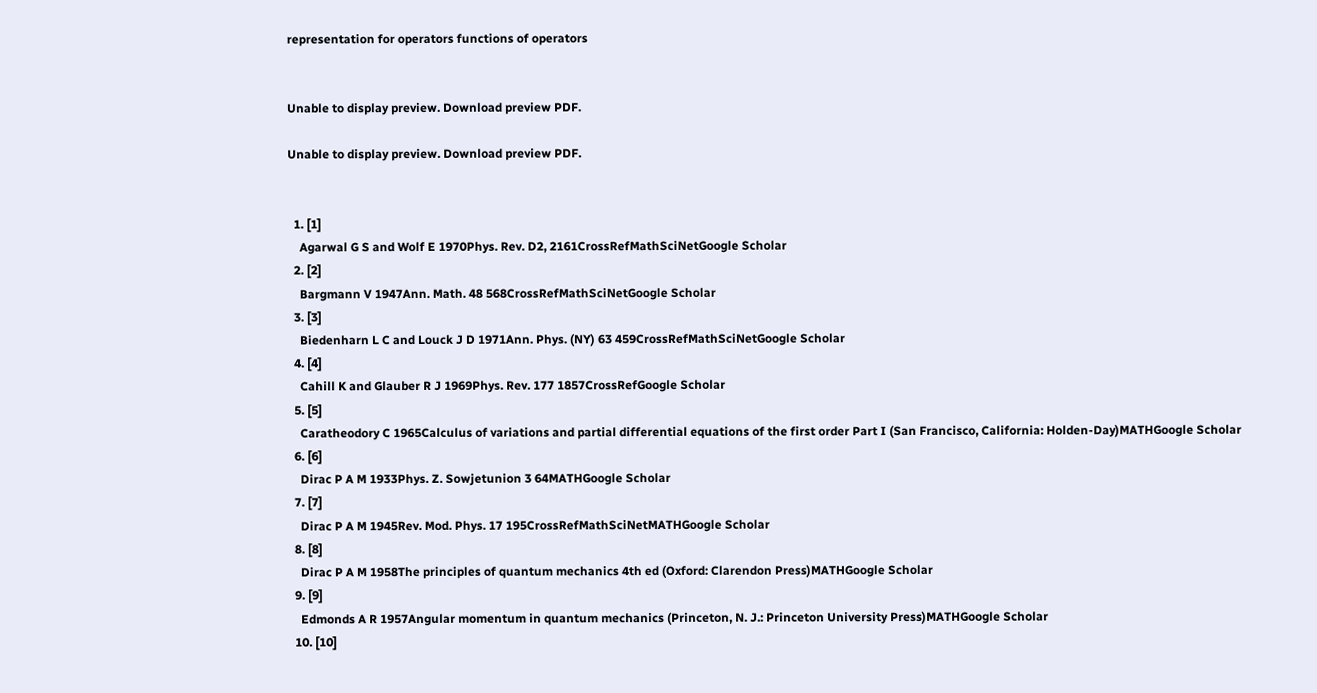representation for operators functions of operators


Unable to display preview. Download preview PDF.

Unable to display preview. Download preview PDF.


  1. [1]
    Agarwal G S and Wolf E 1970Phys. Rev. D2, 2161CrossRefMathSciNetGoogle Scholar
  2. [2]
    Bargmann V 1947Ann. Math. 48 568CrossRefMathSciNetGoogle Scholar
  3. [3]
    Biedenharn L C and Louck J D 1971Ann. Phys. (NY) 63 459CrossRefMathSciNetGoogle Scholar
  4. [4]
    Cahill K and Glauber R J 1969Phys. Rev. 177 1857CrossRefGoogle Scholar
  5. [5]
    Caratheodory C 1965Calculus of variations and partial differential equations of the first order Part I (San Francisco, California: Holden-Day)MATHGoogle Scholar
  6. [6]
    Dirac P A M 1933Phys. Z. Sowjetunion 3 64MATHGoogle Scholar
  7. [7]
    Dirac P A M 1945Rev. Mod. Phys. 17 195CrossRefMathSciNetMATHGoogle Scholar
  8. [8]
    Dirac P A M 1958The principles of quantum mechanics 4th ed (Oxford: Clarendon Press)MATHGoogle Scholar
  9. [9]
    Edmonds A R 1957Angular momentum in quantum mechanics (Princeton, N. J.: Princeton University Press)MATHGoogle Scholar
  10. [10]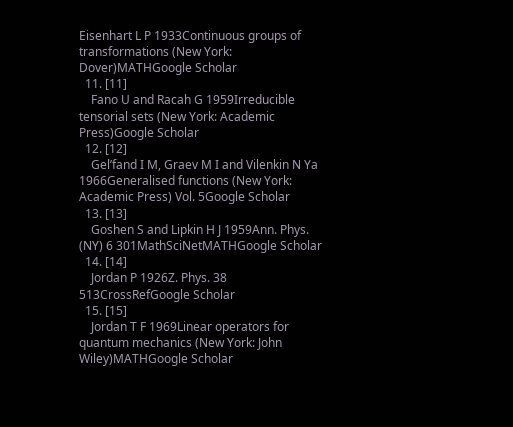Eisenhart L P 1933Continuous groups of transformations (New York: Dover)MATHGoogle Scholar
  11. [11]
    Fano U and Racah G 1959Irreducible tensorial sets (New York: Academic Press)Google Scholar
  12. [12]
    Gel’fand I M, Graev M I and Vilenkin N Ya 1966Generalised functions (New York: Academic Press) Vol. 5Google Scholar
  13. [13]
    Goshen S and Lipkin H J 1959Ann. Phys. (NY) 6 301MathSciNetMATHGoogle Scholar
  14. [14]
    Jordan P 1926Z. Phys. 38 513CrossRefGoogle Scholar
  15. [15]
    Jordan T F 1969Linear operators for quantum mechanics (New York: John Wiley)MATHGoogle Scholar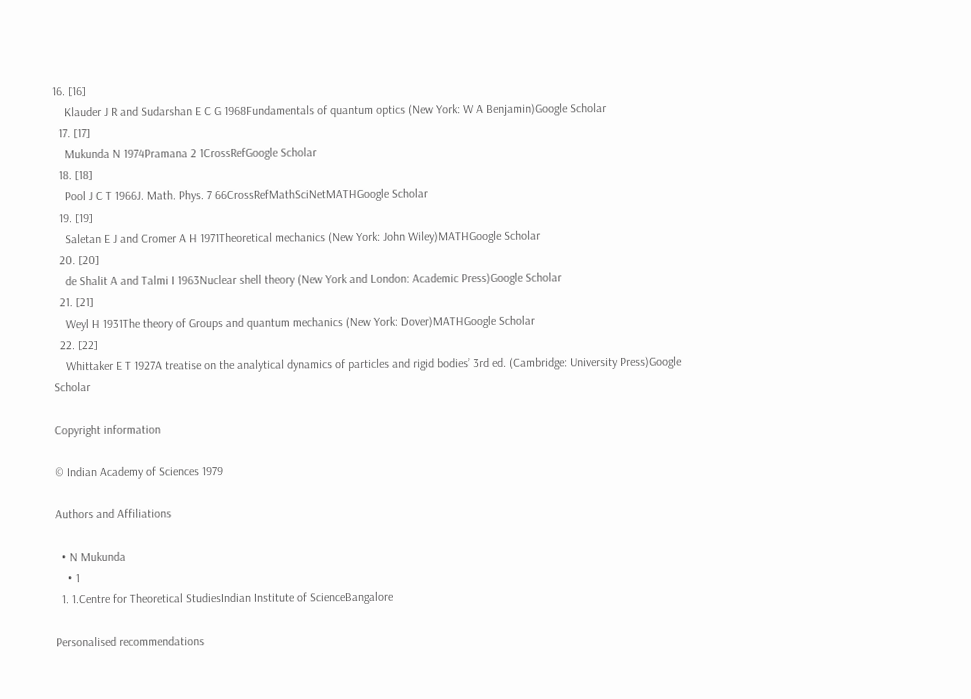16. [16]
    Klauder J R and Sudarshan E C G 1968Fundamentals of quantum optics (New York: W A Benjamin)Google Scholar
  17. [17]
    Mukunda N 1974Pramana 2 1CrossRefGoogle Scholar
  18. [18]
    Pool J C T 1966J. Math. Phys. 7 66CrossRefMathSciNetMATHGoogle Scholar
  19. [19]
    Saletan E J and Cromer A H 1971Theoretical mechanics (New York: John Wiley)MATHGoogle Scholar
  20. [20]
    de Shalit A and Talmi I 1963Nuclear shell theory (New York and London: Academic Press)Google Scholar
  21. [21]
    Weyl H 1931The theory of Groups and quantum mechanics (New York: Dover)MATHGoogle Scholar
  22. [22]
    Whittaker E T 1927A treatise on the analytical dynamics of particles and rigid bodies’ 3rd ed. (Cambridge: University Press)Google Scholar

Copyright information

© Indian Academy of Sciences 1979

Authors and Affiliations

  • N Mukunda
    • 1
  1. 1.Centre for Theoretical StudiesIndian Institute of ScienceBangalore

Personalised recommendations